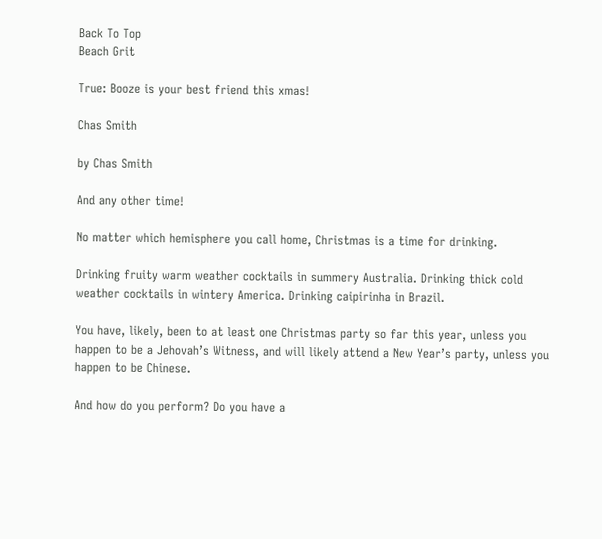Back To Top
Beach Grit

True: Booze is your best friend this xmas!

Chas Smith

by Chas Smith

And any other time!

No matter which hemisphere you call home, Christmas is a time for drinking.

Drinking fruity warm weather cocktails in summery Australia. Drinking thick cold weather cocktails in wintery America. Drinking caipirinha in Brazil.

You have, likely, been to at least one Christmas party so far this year, unless you happen to be a Jehovah’s Witness, and will likely attend a New Year’s party, unless you happen to be Chinese.

And how do you perform? Do you have a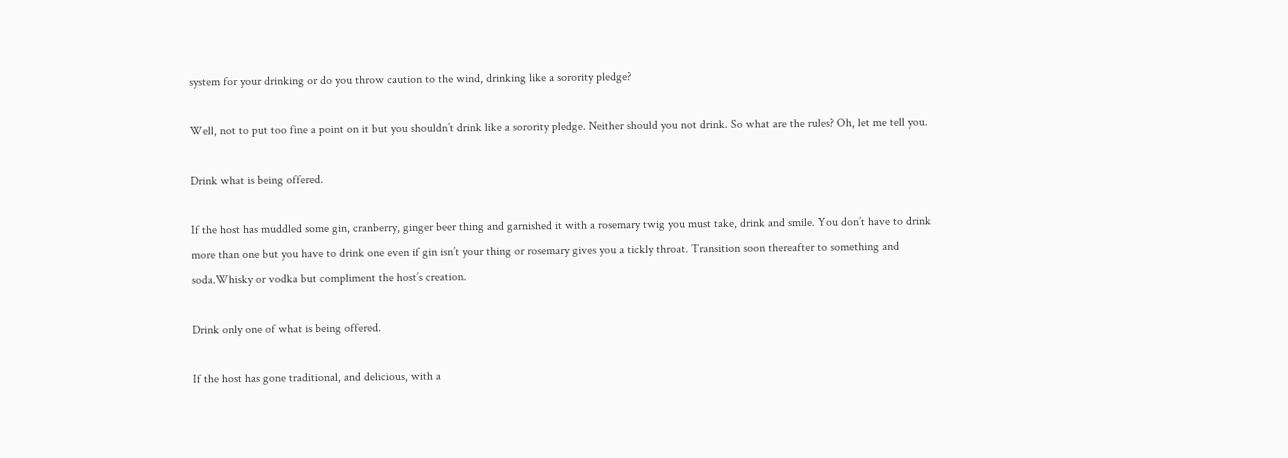system for your drinking or do you throw caution to the wind, drinking like a sorority pledge?

Well, not to put too fine a point on it but you shouldn’t drink like a sorority pledge. Neither should you not drink. So what are the rules? Oh, let me tell you.

Drink what is being offered.

If the host has muddled some gin, cranberry, ginger beer thing and garnished it with a rosemary twig you must take, drink and smile. You don’t have to drink more than one but you have to drink one even if gin isn’t your thing or rosemary gives you a tickly throat. Transition soon thereafter to something and soda.Whisky or vodka but compliment the host’s creation.

Drink only one of what is being offered.

If the host has gone traditional, and delicious, with a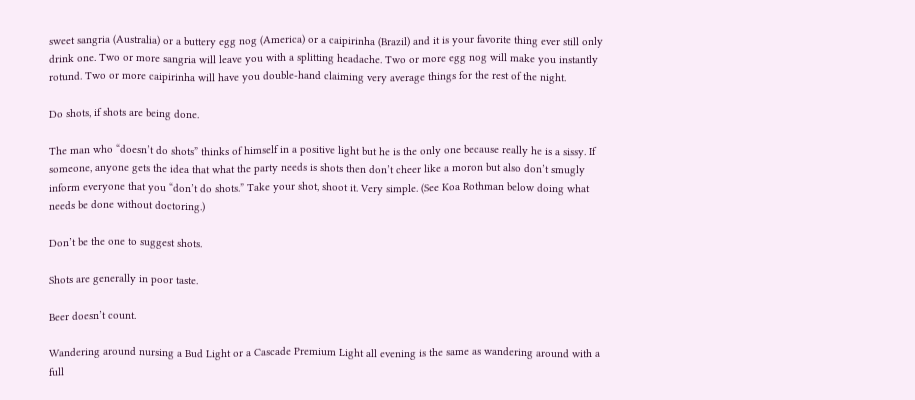sweet sangria (Australia) or a buttery egg nog (America) or a caipirinha (Brazil) and it is your favorite thing ever still only drink one. Two or more sangria will leave you with a splitting headache. Two or more egg nog will make you instantly rotund. Two or more caipirinha will have you double-hand claiming very average things for the rest of the night.

Do shots, if shots are being done.

The man who “doesn’t do shots” thinks of himself in a positive light but he is the only one because really he is a sissy. If someone, anyone gets the idea that what the party needs is shots then don’t cheer like a moron but also don’t smugly inform everyone that you “don’t do shots.” Take your shot, shoot it. Very simple. (See Koa Rothman below doing what needs be done without doctoring.)

Don’t be the one to suggest shots.

Shots are generally in poor taste.

Beer doesn’t count.

Wandering around nursing a Bud Light or a Cascade Premium Light all evening is the same as wandering around with a full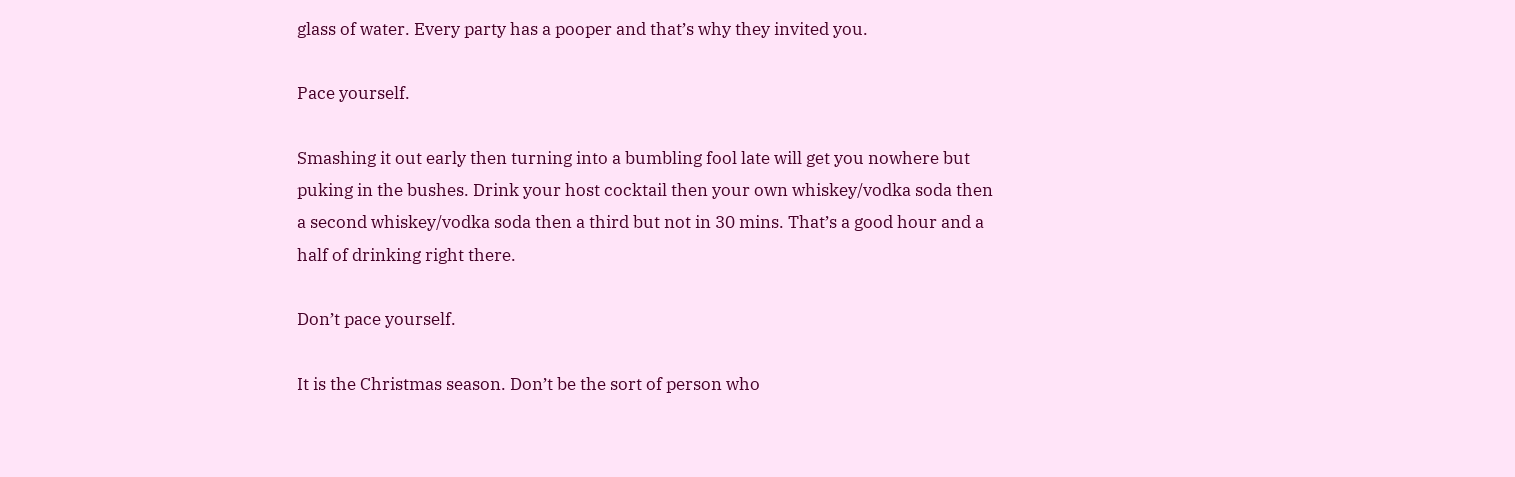glass of water. Every party has a pooper and that’s why they invited you.

Pace yourself.

Smashing it out early then turning into a bumbling fool late will get you nowhere but puking in the bushes. Drink your host cocktail then your own whiskey/vodka soda then a second whiskey/vodka soda then a third but not in 30 mins. That’s a good hour and a half of drinking right there.

Don’t pace yourself.

It is the Christmas season. Don’t be the sort of person who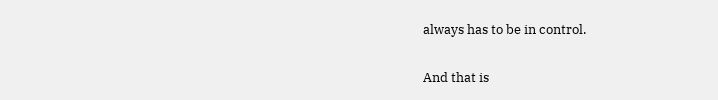always has to be in control.

And that is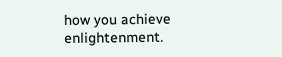how you achieve enlightenment.